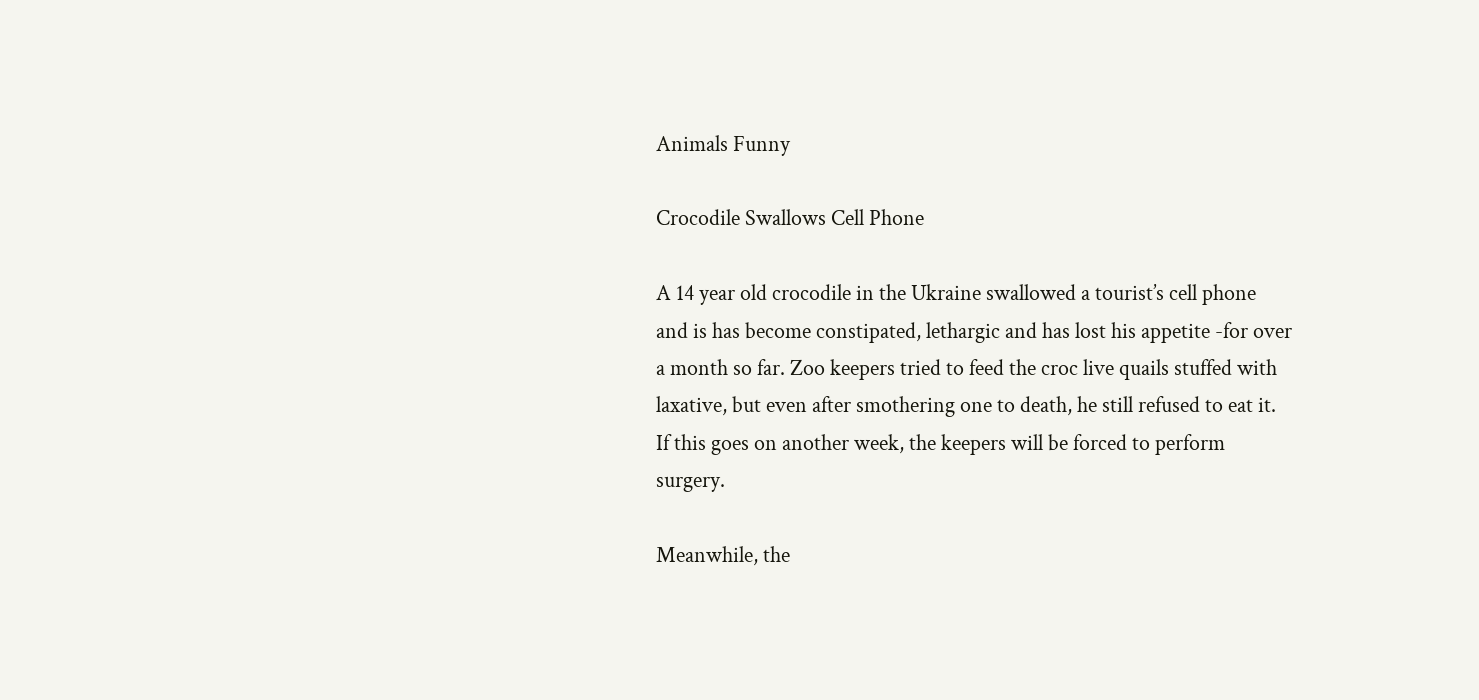Animals Funny

Crocodile Swallows Cell Phone

A 14 year old crocodile in the Ukraine swallowed a tourist’s cell phone and is has become constipated, lethargic and has lost his appetite -for over a month so far. Zoo keepers tried to feed the croc live quails stuffed with laxative, but even after smothering one to death, he still refused to eat it. If this goes on another week, the keepers will be forced to perform surgery.

Meanwhile, the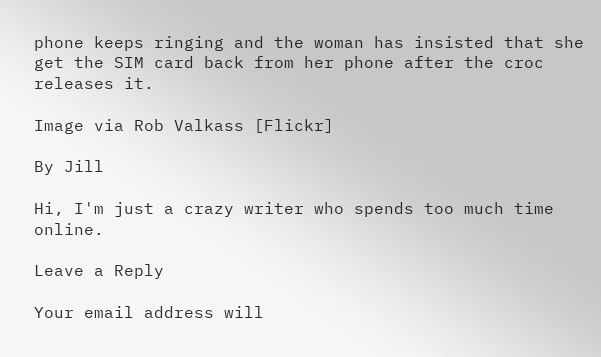phone keeps ringing and the woman has insisted that she get the SIM card back from her phone after the croc releases it.

Image via Rob Valkass [Flickr]

By Jill

Hi, I'm just a crazy writer who spends too much time online.

Leave a Reply

Your email address will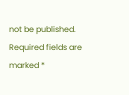not be published. Required fields are marked *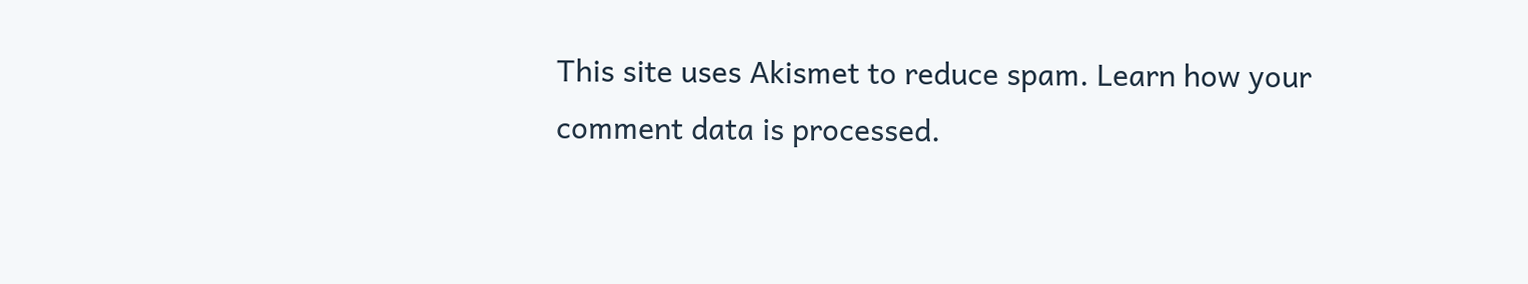This site uses Akismet to reduce spam. Learn how your comment data is processed.